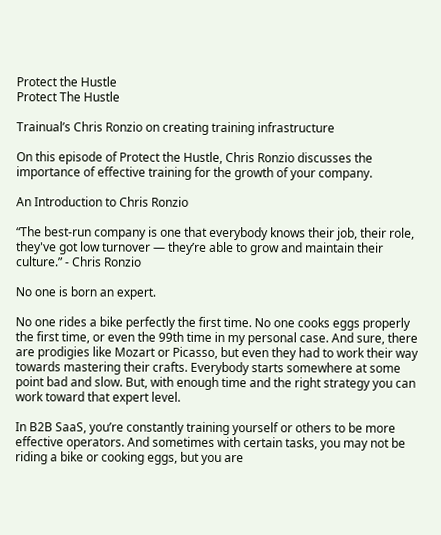Protect the Hustle
Protect The Hustle

Trainual’s Chris Ronzio on creating training infrastructure

On this episode of Protect the Hustle, Chris Ronzio discusses the importance of effective training for the growth of your company.

An Introduction to Chris Ronzio

“The best-run company is one that everybody knows their job, their role, they've got low turnover — they’re able to grow and maintain their culture.” - Chris Ronzio

No one is born an expert.

No one rides a bike perfectly the first time. No one cooks eggs properly the first time, or even the 99th time in my personal case. And sure, there are prodigies like Mozart or Picasso, but even they had to work their way towards mastering their crafts. Everybody starts somewhere at some point bad and slow. But, with enough time and the right strategy you can work toward that expert level.

In B2B SaaS, you’re constantly training yourself or others to be more effective operators. And sometimes with certain tasks, you may not be riding a bike or cooking eggs, but you are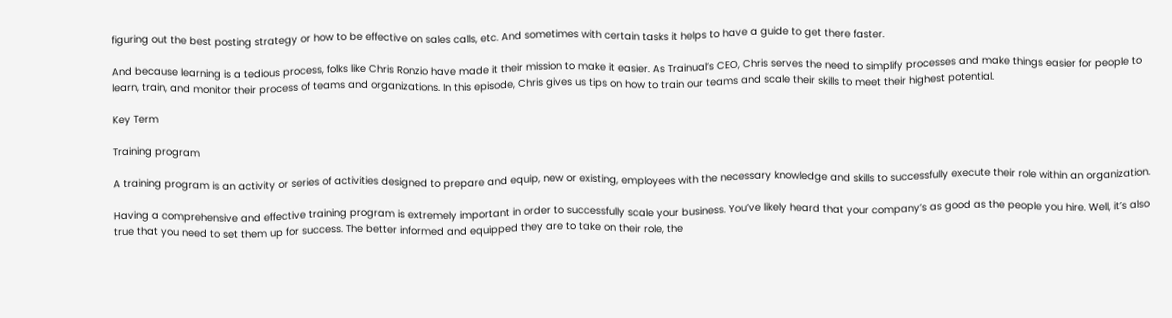figuring out the best posting strategy or how to be effective on sales calls, etc. And sometimes with certain tasks it helps to have a guide to get there faster.

And because learning is a tedious process, folks like Chris Ronzio have made it their mission to make it easier. As Trainual’s CEO, Chris serves the need to simplify processes and make things easier for people to learn, train, and monitor their process of teams and organizations. In this episode, Chris gives us tips on how to train our teams and scale their skills to meet their highest potential.

Key Term

Training program

A training program is an activity or series of activities designed to prepare and equip, new or existing, employees with the necessary knowledge and skills to successfully execute their role within an organization.

Having a comprehensive and effective training program is extremely important in order to successfully scale your business. You’ve likely heard that your company’s as good as the people you hire. Well, it’s also true that you need to set them up for success. The better informed and equipped they are to take on their role, the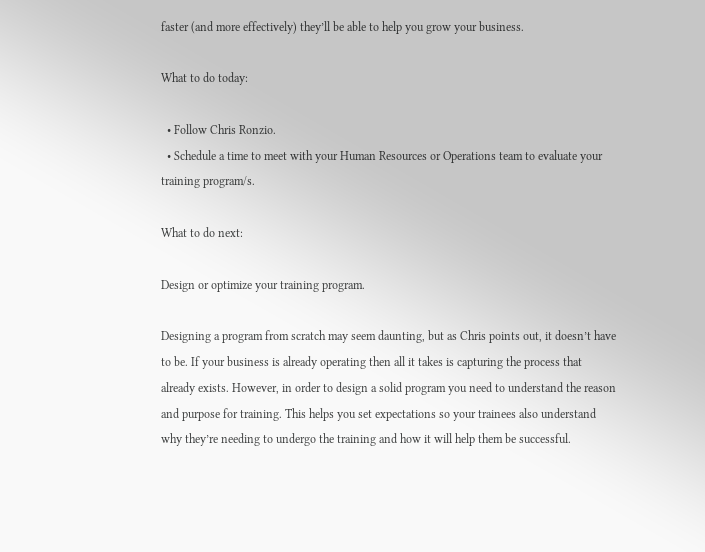faster (and more effectively) they’ll be able to help you grow your business.

What to do today:

  • Follow Chris Ronzio.
  • Schedule a time to meet with your Human Resources or Operations team to evaluate your training program/s.

What to do next:

Design or optimize your training program.

Designing a program from scratch may seem daunting, but as Chris points out, it doesn’t have to be. If your business is already operating then all it takes is capturing the process that already exists. However, in order to design a solid program you need to understand the reason and purpose for training. This helps you set expectations so your trainees also understand why they’re needing to undergo the training and how it will help them be successful.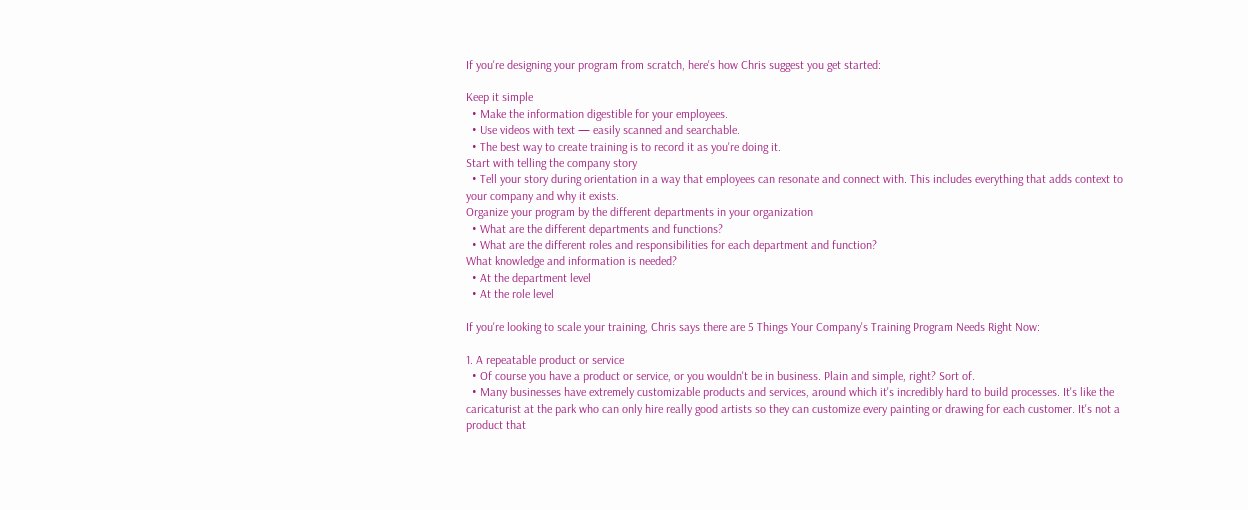If you're designing your program from scratch, here's how Chris suggest you get started:

Keep it simple
  • Make the information digestible for your employees.
  • Use videos with text — easily scanned and searchable.
  • The best way to create training is to record it as you're doing it.
Start with telling the company story
  • Tell your story during orientation in a way that employees can resonate and connect with. This includes everything that adds context to your company and why it exists.
Organize your program by the different departments in your organization
  • What are the different departments and functions?
  • What are the different roles and responsibilities for each department and function?
What knowledge and information is needed?
  • At the department level
  • At the role level

If you're looking to scale your training, Chris says there are 5 Things Your Company's Training Program Needs Right Now:

1. A repeatable product or service
  • Of course you have a product or service, or you wouldn't be in business. Plain and simple, right? Sort of.
  • Many businesses have extremely customizable products and services, around which it's incredibly hard to build processes. It's like the caricaturist at the park who can only hire really good artists so they can customize every painting or drawing for each customer. It's not a product that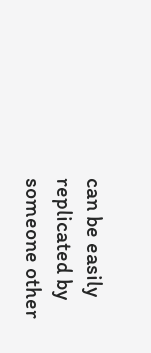can be easily replicated by someone other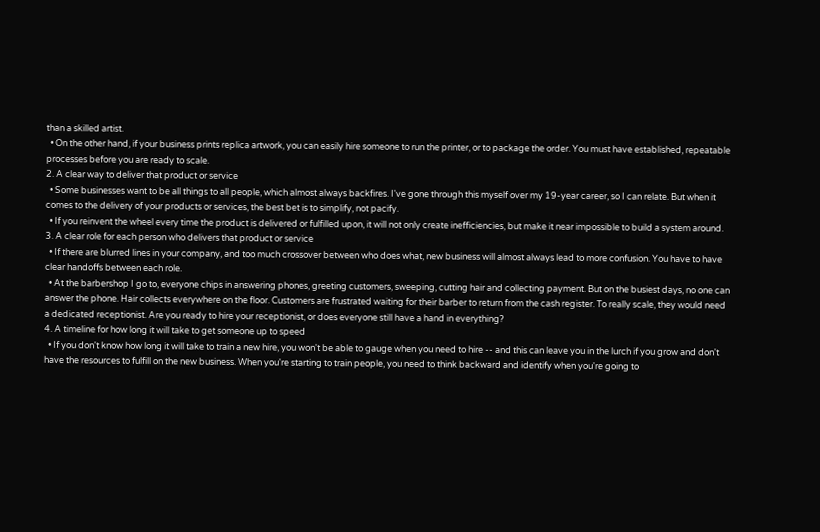than a skilled artist.
  • On the other hand, if your business prints replica artwork, you can easily hire someone to run the printer, or to package the order. You must have established, repeatable processes before you are ready to scale.
2. A clear way to deliver that product or service
  • Some businesses want to be all things to all people, which almost always backfires. I've gone through this myself over my 19-year career, so I can relate. But when it comes to the delivery of your products or services, the best bet is to simplify, not pacify.
  • If you reinvent the wheel every time the product is delivered or fulfilled upon, it will not only create inefficiencies, but make it near impossible to build a system around.
3. A clear role for each person who delivers that product or service
  • If there are blurred lines in your company, and too much crossover between who does what, new business will almost always lead to more confusion. You have to have clear handoffs between each role.
  • At the barbershop I go to, everyone chips in answering phones, greeting customers, sweeping, cutting hair and collecting payment. But on the busiest days, no one can answer the phone. Hair collects everywhere on the floor. Customers are frustrated waiting for their barber to return from the cash register. To really scale, they would need a dedicated receptionist. Are you ready to hire your receptionist, or does everyone still have a hand in everything?
4. A timeline for how long it will take to get someone up to speed
  • If you don't know how long it will take to train a new hire, you won't be able to gauge when you need to hire -- and this can leave you in the lurch if you grow and don't have the resources to fulfill on the new business. When you're starting to train people, you need to think backward and identify when you're going to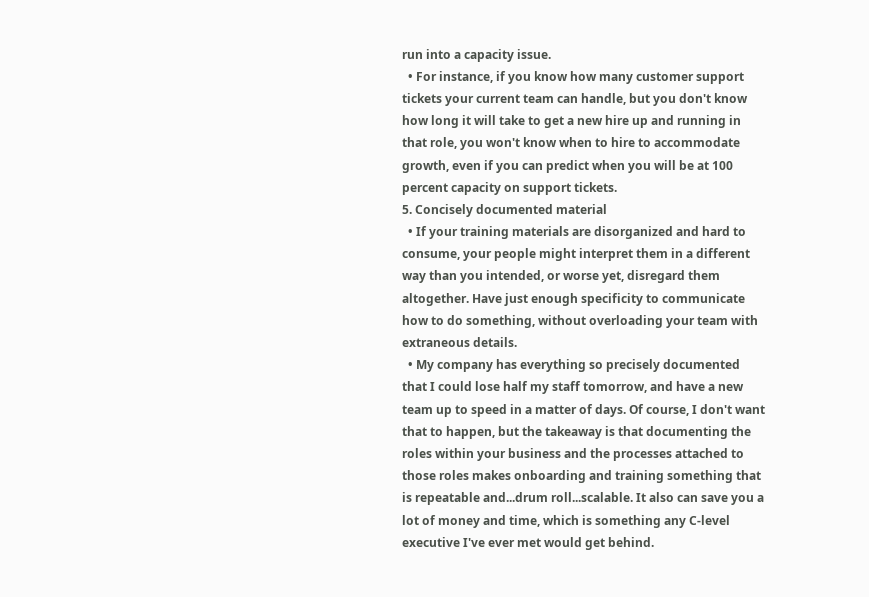run into a capacity issue.
  • For instance, if you know how many customer support tickets your current team can handle, but you don't know how long it will take to get a new hire up and running in that role, you won't know when to hire to accommodate growth, even if you can predict when you will be at 100 percent capacity on support tickets.
5. Concisely documented material
  • If your training materials are disorganized and hard to consume, your people might interpret them in a different way than you intended, or worse yet, disregard them altogether. Have just enough specificity to communicate how to do something, without overloading your team with extraneous details.
  • My company has everything so precisely documented that I could lose half my staff tomorrow, and have a new team up to speed in a matter of days. Of course, I don't want that to happen, but the takeaway is that documenting the roles within your business and the processes attached to those roles makes onboarding and training something that is repeatable and...drum roll...scalable. It also can save you a lot of money and time, which is something any C-level executive I've ever met would get behind.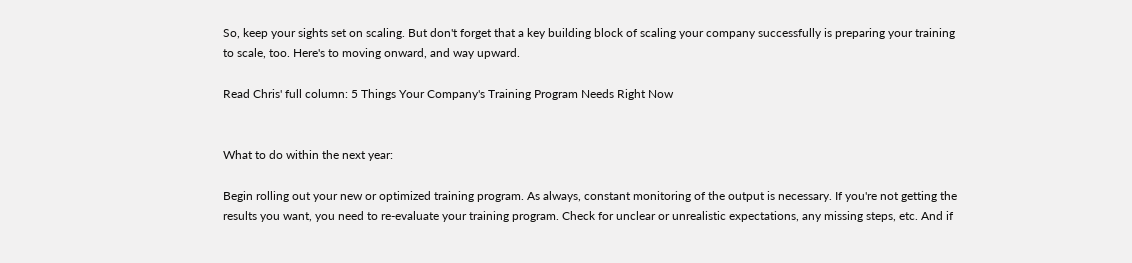So, keep your sights set on scaling. But don't forget that a key building block of scaling your company successfully is preparing your training to scale, too. Here's to moving onward, and way upward.

Read Chris' full column: 5 Things Your Company's Training Program Needs Right Now


What to do within the next year:

Begin rolling out your new or optimized training program. As always, constant monitoring of the output is necessary. If you're not getting the results you want, you need to re-evaluate your training program. Check for unclear or unrealistic expectations, any missing steps, etc. And if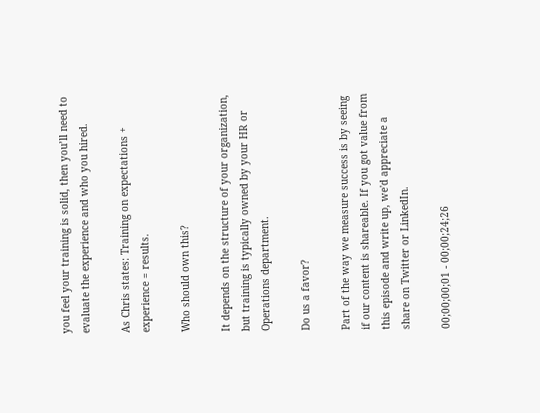you feel your training is solid, then you’ll need to evaluate the experience and who you hired.

As Chris states: Training on expectations + experience = results.

Who should own this?

It depends on the structure of your organization, but training is typically owned by your HR or Operations department.

Do us a favor?

Part of the way we measure success is by seeing if our content is shareable. If you got value from this episode and write up, we'd appreciate a share on Twitter or LinkedIn.

00;00;00;01 - 00;00;24;26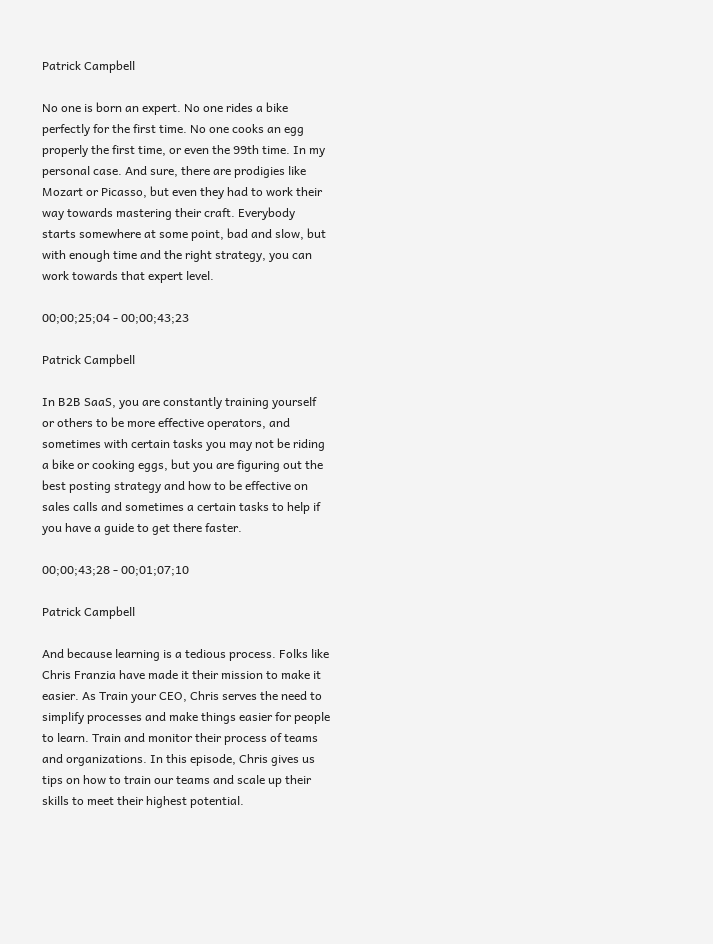Patrick Campbell

No one is born an expert. No one rides a bike perfectly for the first time. No one cooks an egg properly the first time, or even the 99th time. In my personal case. And sure, there are prodigies like Mozart or Picasso, but even they had to work their way towards mastering their craft. Everybody starts somewhere at some point, bad and slow, but with enough time and the right strategy, you can work towards that expert level.

00;00;25;04 - 00;00;43;23

Patrick Campbell

In B2B SaaS, you are constantly training yourself or others to be more effective operators, and sometimes with certain tasks you may not be riding a bike or cooking eggs, but you are figuring out the best posting strategy and how to be effective on sales calls and sometimes a certain tasks to help if you have a guide to get there faster.

00;00;43;28 - 00;01;07;10

Patrick Campbell

And because learning is a tedious process. Folks like Chris Franzia have made it their mission to make it easier. As Train your CEO, Chris serves the need to simplify processes and make things easier for people to learn. Train and monitor their process of teams and organizations. In this episode, Chris gives us tips on how to train our teams and scale up their skills to meet their highest potential.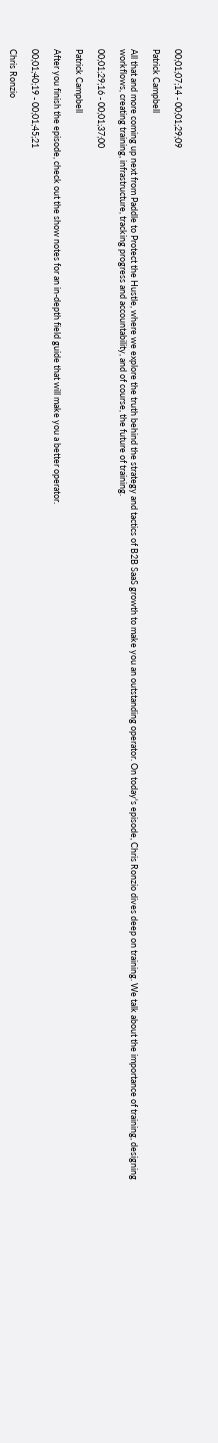00;01;07;14 - 00;01;29;09

Patrick Campbell

All that and more coming up next from Paddle to Protect the Hustle, where we explore the truth behind the strategy and tactics of B2B SaaS growth to make you an outstanding operator. On today's episode, Chris Ronzio dives deep on training. We talk about the importance of training, designing workflows, creating training, infrastructure, tracking progress and accountability, and of course, the future of training.

00;01;29;16 - 00;01;37;00

Patrick Campbell

After you finish the episode, check out the show notes for an in-depth field guide that will make you a better operator.

00;01;40;19 - 00;01;45;21

Chris Ronzio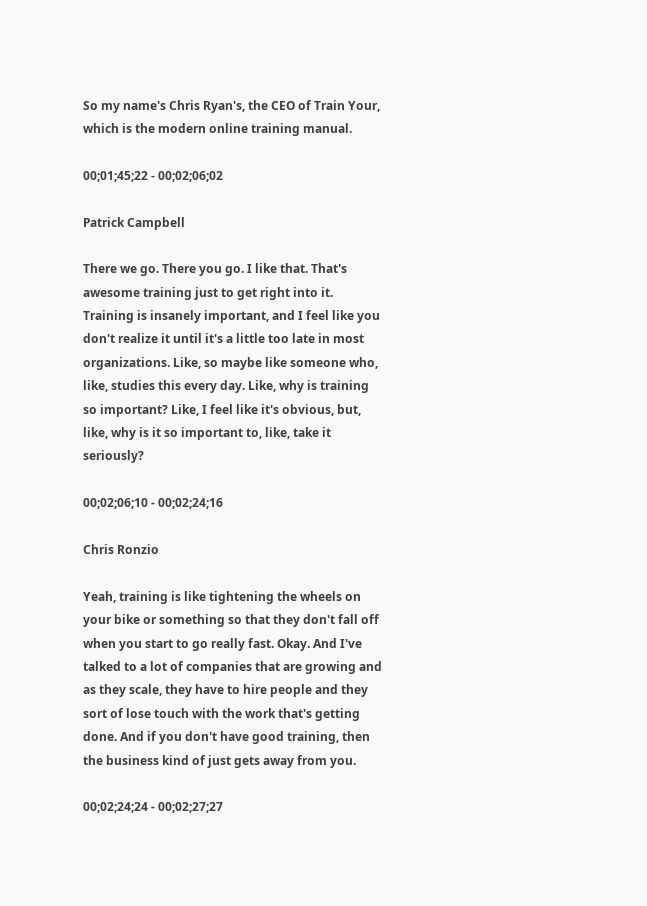So my name's Chris Ryan's, the CEO of Train Your, which is the modern online training manual.

00;01;45;22 - 00;02;06;02

Patrick Campbell

There we go. There you go. I like that. That's awesome training just to get right into it. Training is insanely important, and I feel like you don't realize it until it's a little too late in most organizations. Like, so maybe like someone who, like, studies this every day. Like, why is training so important? Like, I feel like it's obvious, but, like, why is it so important to, like, take it seriously?

00;02;06;10 - 00;02;24;16

Chris Ronzio

Yeah, training is like tightening the wheels on your bike or something so that they don't fall off when you start to go really fast. Okay. And I've talked to a lot of companies that are growing and as they scale, they have to hire people and they sort of lose touch with the work that's getting done. And if you don't have good training, then the business kind of just gets away from you.

00;02;24;24 - 00;02;27;27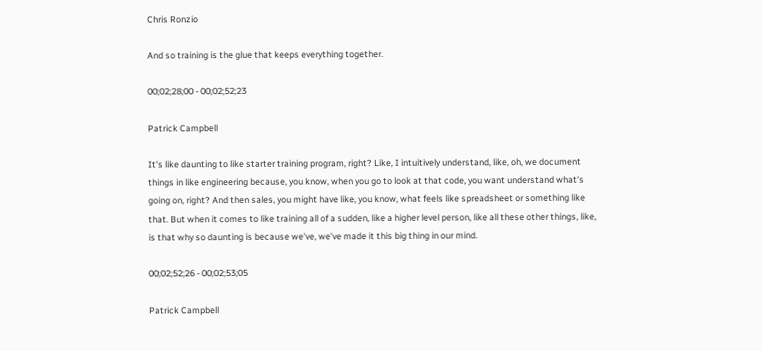Chris Ronzio

And so training is the glue that keeps everything together.

00;02;28;00 - 00;02;52;23

Patrick Campbell

It's like daunting to like starter training program, right? Like, I intuitively understand, like, oh, we document things in like engineering because, you know, when you go to look at that code, you want understand what's going on, right? And then sales, you might have like, you know, what feels like spreadsheet or something like that. But when it comes to like training all of a sudden, like a higher level person, like all these other things, like, is that why so daunting is because we've, we've made it this big thing in our mind.

00;02;52;26 - 00;02;53;05

Patrick Campbell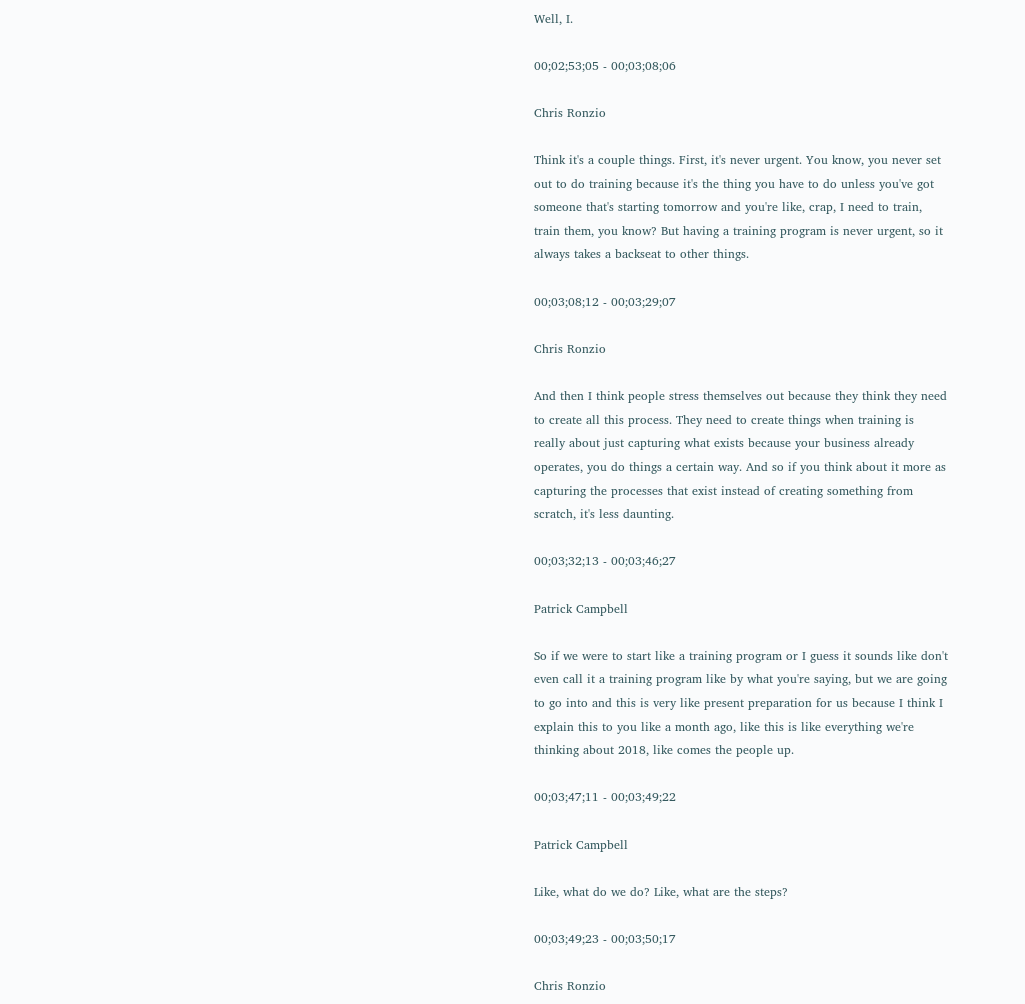Well, I.

00;02;53;05 - 00;03;08;06

Chris Ronzio

Think it's a couple things. First, it's never urgent. You know, you never set out to do training because it's the thing you have to do unless you've got someone that's starting tomorrow and you're like, crap, I need to train, train them, you know? But having a training program is never urgent, so it always takes a backseat to other things.

00;03;08;12 - 00;03;29;07

Chris Ronzio

And then I think people stress themselves out because they think they need to create all this process. They need to create things when training is really about just capturing what exists because your business already operates, you do things a certain way. And so if you think about it more as capturing the processes that exist instead of creating something from scratch, it's less daunting.

00;03;32;13 - 00;03;46;27

Patrick Campbell

So if we were to start like a training program or I guess it sounds like don't even call it a training program like by what you're saying, but we are going to go into and this is very like present preparation for us because I think I explain this to you like a month ago, like this is like everything we're thinking about 2018, like comes the people up.

00;03;47;11 - 00;03;49;22

Patrick Campbell

Like, what do we do? Like, what are the steps?

00;03;49;23 - 00;03;50;17

Chris Ronzio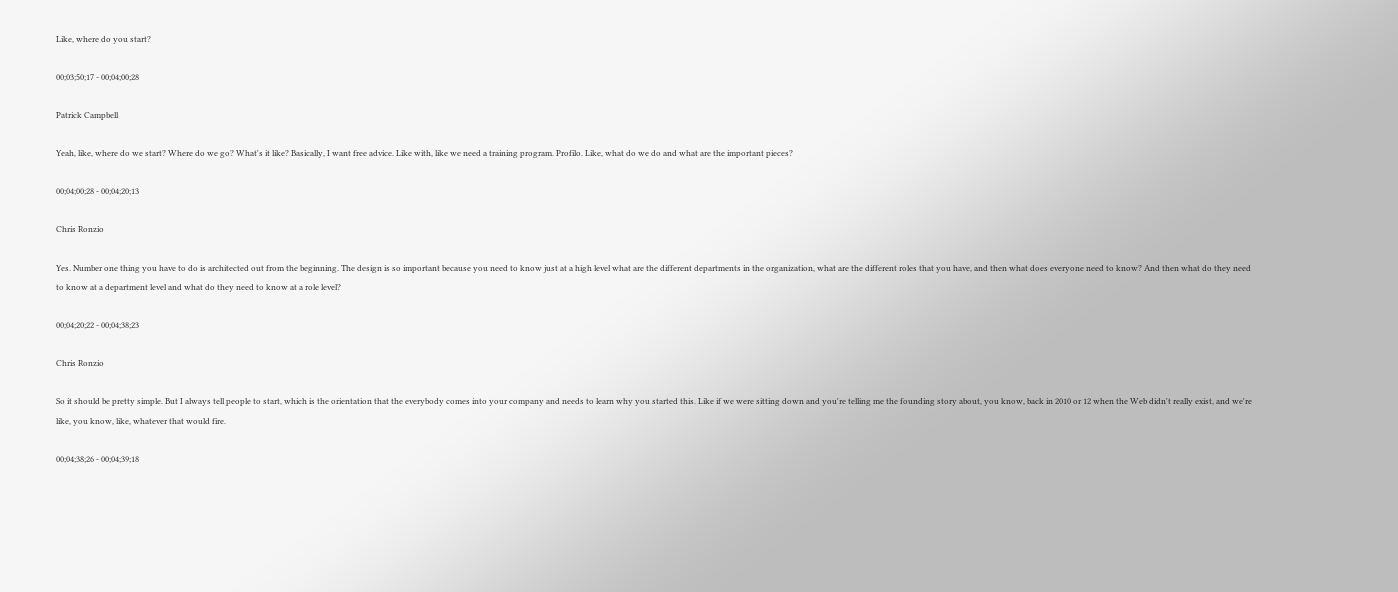Like, where do you start?

00;03;50;17 - 00;04;00;28

Patrick Campbell

Yeah, like, where do we start? Where do we go? What's it like? Basically, I want free advice. Like with, like we need a training program. Profilo. Like, what do we do and what are the important pieces?

00;04;00;28 - 00;04;20;13

Chris Ronzio

Yes. Number one thing you have to do is architected out from the beginning. The design is so important because you need to know just at a high level what are the different departments in the organization, what are the different roles that you have, and then what does everyone need to know? And then what do they need to know at a department level and what do they need to know at a role level?

00;04;20;22 - 00;04;38;23

Chris Ronzio

So it should be pretty simple. But I always tell people to start, which is the orientation that the everybody comes into your company and needs to learn why you started this. Like if we were sitting down and you're telling me the founding story about, you know, back in 2010 or 12 when the Web didn't really exist, and we're like, you know, like, whatever that would fire.

00;04;38;26 - 00;04;39;18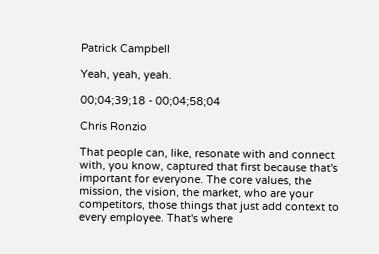Patrick Campbell

Yeah, yeah, yeah.

00;04;39;18 - 00;04;58;04

Chris Ronzio

That people can, like, resonate with and connect with, you know, captured that first because that's important for everyone. The core values, the mission, the vision, the market, who are your competitors, those things that just add context to every employee. That's where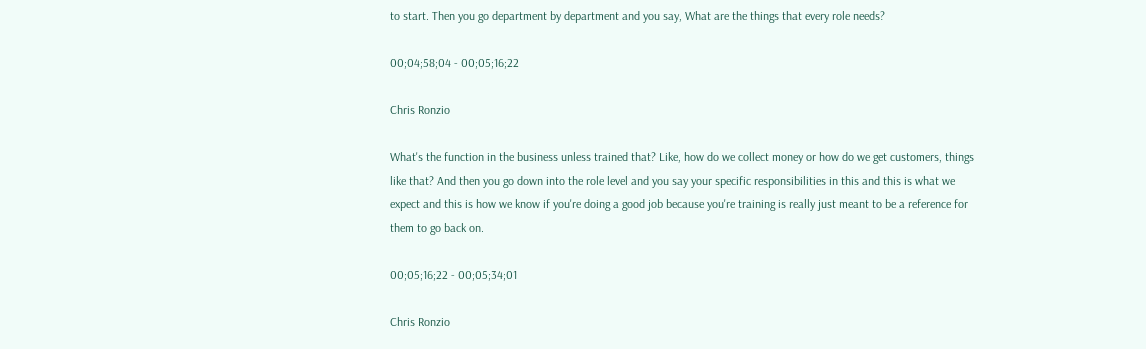to start. Then you go department by department and you say, What are the things that every role needs?

00;04;58;04 - 00;05;16;22

Chris Ronzio

What's the function in the business unless trained that? Like, how do we collect money or how do we get customers, things like that? And then you go down into the role level and you say your specific responsibilities in this and this is what we expect and this is how we know if you're doing a good job because you're training is really just meant to be a reference for them to go back on.

00;05;16;22 - 00;05;34;01

Chris Ronzio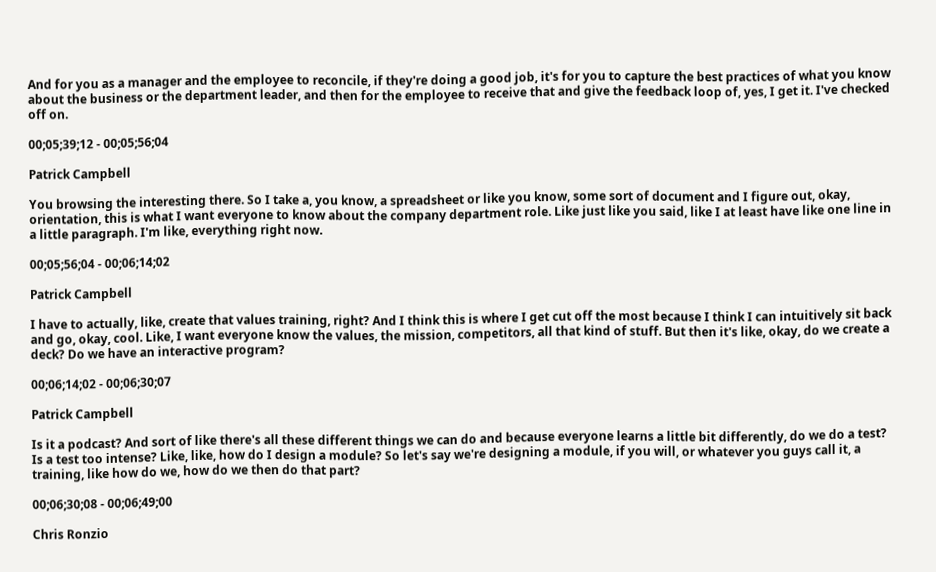And for you as a manager and the employee to reconcile, if they're doing a good job, it's for you to capture the best practices of what you know about the business or the department leader, and then for the employee to receive that and give the feedback loop of, yes, I get it. I've checked off on.

00;05;39;12 - 00;05;56;04

Patrick Campbell

You browsing the interesting there. So I take a, you know, a spreadsheet or like you know, some sort of document and I figure out, okay, orientation, this is what I want everyone to know about the company department role. Like just like you said, like I at least have like one line in a little paragraph. I'm like, everything right now.

00;05;56;04 - 00;06;14;02

Patrick Campbell

I have to actually, like, create that values training, right? And I think this is where I get cut off the most because I think I can intuitively sit back and go, okay, cool. Like, I want everyone know the values, the mission, competitors, all that kind of stuff. But then it's like, okay, do we create a deck? Do we have an interactive program?

00;06;14;02 - 00;06;30;07

Patrick Campbell

Is it a podcast? And sort of like there's all these different things we can do and because everyone learns a little bit differently, do we do a test? Is a test too intense? Like, like, how do I design a module? So let's say we're designing a module, if you will, or whatever you guys call it, a training, like how do we, how do we then do that part?

00;06;30;08 - 00;06;49;00

Chris Ronzio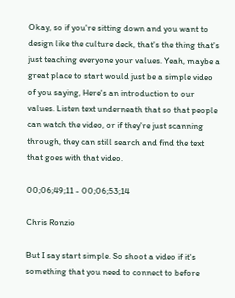Okay, so if you're sitting down and you want to design like the culture deck, that's the thing that's just teaching everyone your values. Yeah, maybe a great place to start would just be a simple video of you saying, Here's an introduction to our values. Listen text underneath that so that people can watch the video, or if they're just scanning through, they can still search and find the text that goes with that video.

00;06;49;11 - 00;06;53;14

Chris Ronzio

But I say start simple. So shoot a video if it's something that you need to connect to before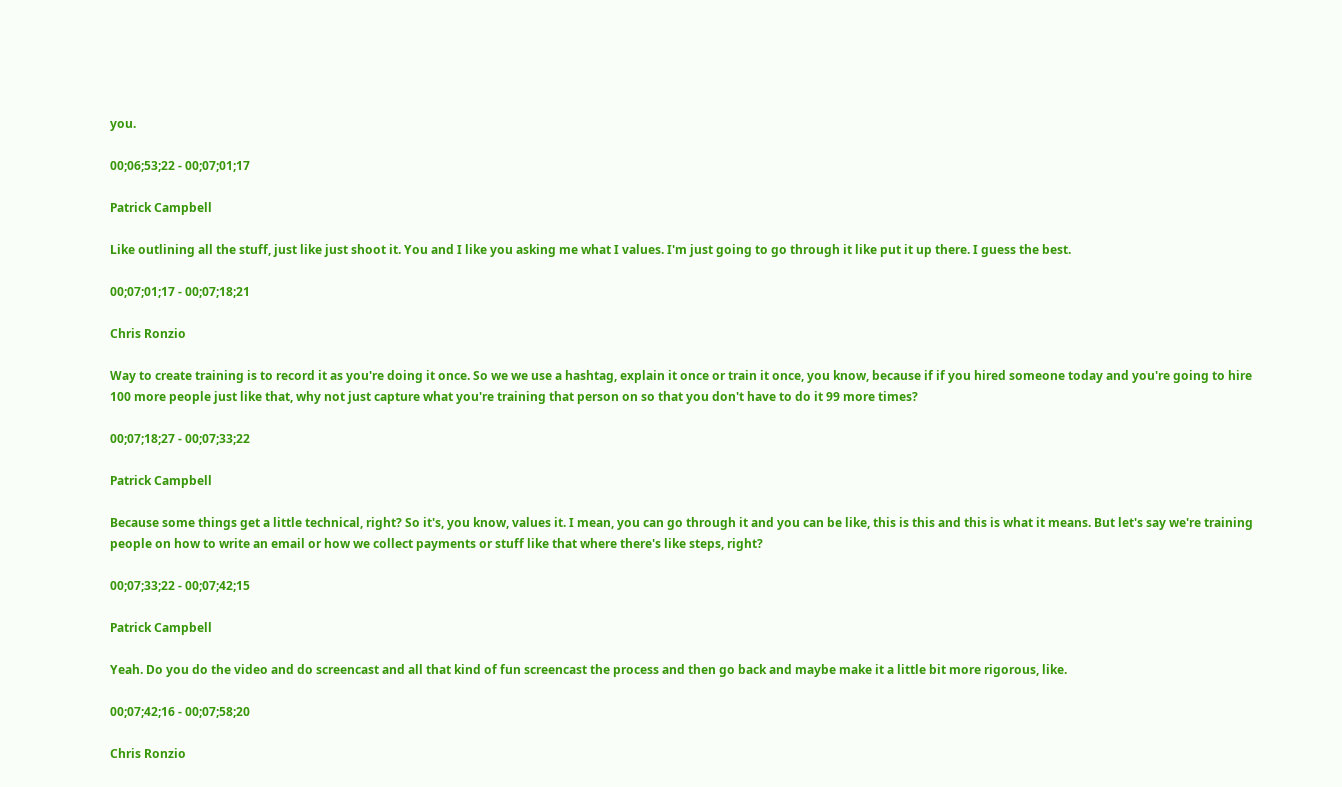you.

00;06;53;22 - 00;07;01;17

Patrick Campbell

Like outlining all the stuff, just like just shoot it. You and I like you asking me what I values. I'm just going to go through it like put it up there. I guess the best.

00;07;01;17 - 00;07;18;21

Chris Ronzio

Way to create training is to record it as you're doing it once. So we we use a hashtag, explain it once or train it once, you know, because if if you hired someone today and you're going to hire 100 more people just like that, why not just capture what you're training that person on so that you don't have to do it 99 more times?

00;07;18;27 - 00;07;33;22

Patrick Campbell

Because some things get a little technical, right? So it's, you know, values it. I mean, you can go through it and you can be like, this is this and this is what it means. But let's say we're training people on how to write an email or how we collect payments or stuff like that where there's like steps, right?

00;07;33;22 - 00;07;42;15

Patrick Campbell

Yeah. Do you do the video and do screencast and all that kind of fun screencast the process and then go back and maybe make it a little bit more rigorous, like.

00;07;42;16 - 00;07;58;20

Chris Ronzio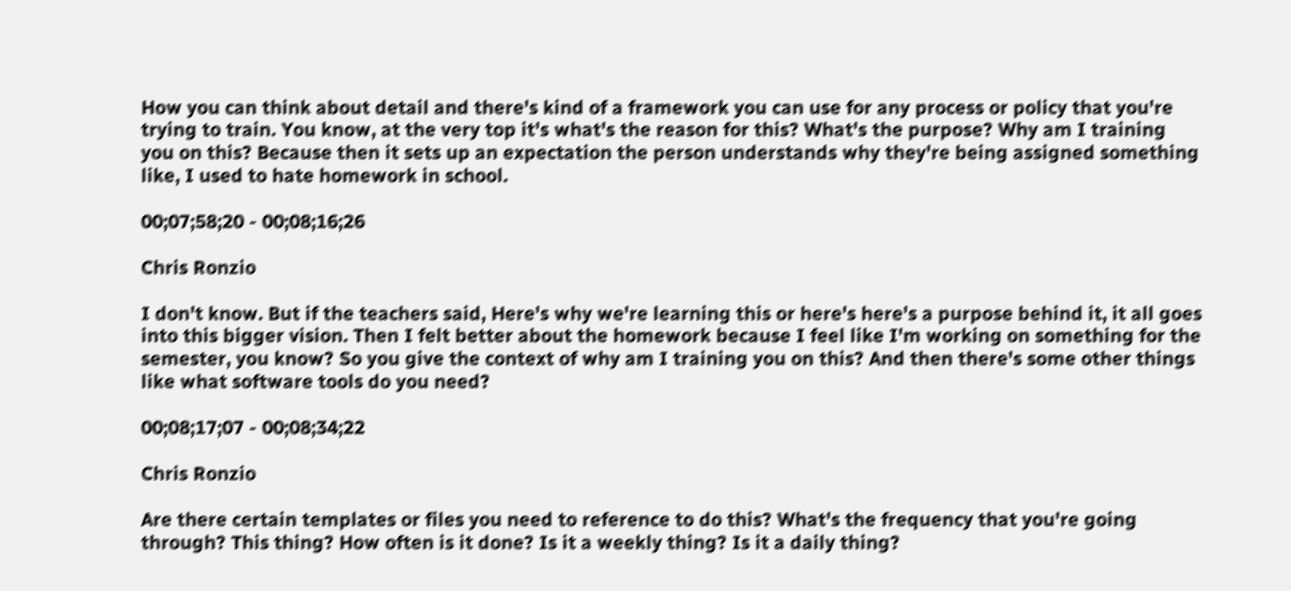How you can think about detail and there's kind of a framework you can use for any process or policy that you're trying to train. You know, at the very top it's what's the reason for this? What's the purpose? Why am I training you on this? Because then it sets up an expectation the person understands why they're being assigned something like, I used to hate homework in school.

00;07;58;20 - 00;08;16;26

Chris Ronzio

I don't know. But if the teachers said, Here's why we're learning this or here's here's a purpose behind it, it all goes into this bigger vision. Then I felt better about the homework because I feel like I'm working on something for the semester, you know? So you give the context of why am I training you on this? And then there's some other things like what software tools do you need?

00;08;17;07 - 00;08;34;22

Chris Ronzio

Are there certain templates or files you need to reference to do this? What's the frequency that you're going through? This thing? How often is it done? Is it a weekly thing? Is it a daily thing?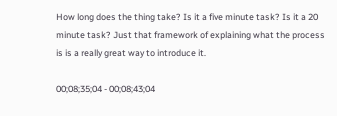How long does the thing take? Is it a five minute task? Is it a 20 minute task? Just that framework of explaining what the process is is a really great way to introduce it.

00;08;35;04 - 00;08;43;04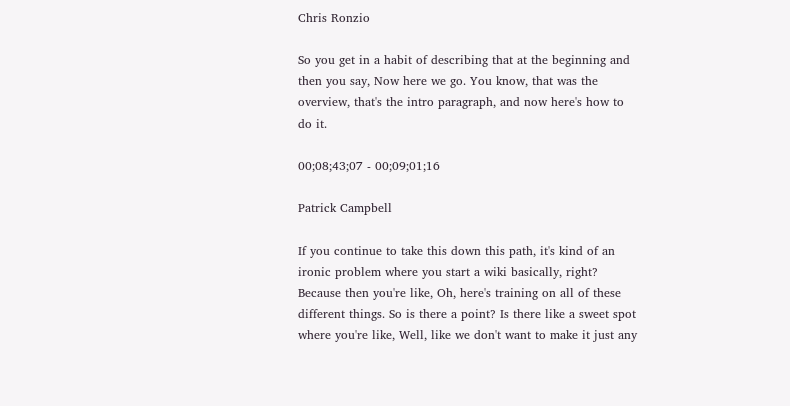Chris Ronzio

So you get in a habit of describing that at the beginning and then you say, Now here we go. You know, that was the overview, that's the intro paragraph, and now here's how to do it.

00;08;43;07 - 00;09;01;16

Patrick Campbell

If you continue to take this down this path, it's kind of an ironic problem where you start a wiki basically, right? Because then you're like, Oh, here's training on all of these different things. So is there a point? Is there like a sweet spot where you're like, Well, like we don't want to make it just any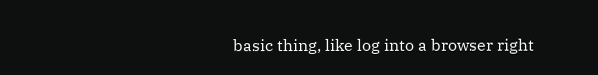basic thing, like log into a browser right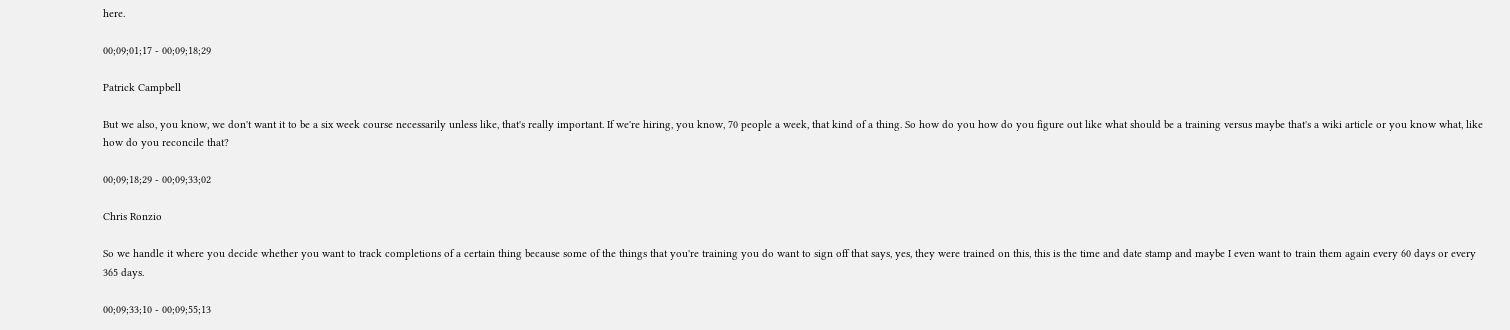here.

00;09;01;17 - 00;09;18;29

Patrick Campbell

But we also, you know, we don't want it to be a six week course necessarily unless like, that's really important. If we're hiring, you know, 70 people a week, that kind of a thing. So how do you how do you figure out like what should be a training versus maybe that's a wiki article or you know what, like how do you reconcile that?

00;09;18;29 - 00;09;33;02

Chris Ronzio

So we handle it where you decide whether you want to track completions of a certain thing because some of the things that you're training you do want to sign off that says, yes, they were trained on this, this is the time and date stamp and maybe I even want to train them again every 60 days or every 365 days.

00;09;33;10 - 00;09;55;13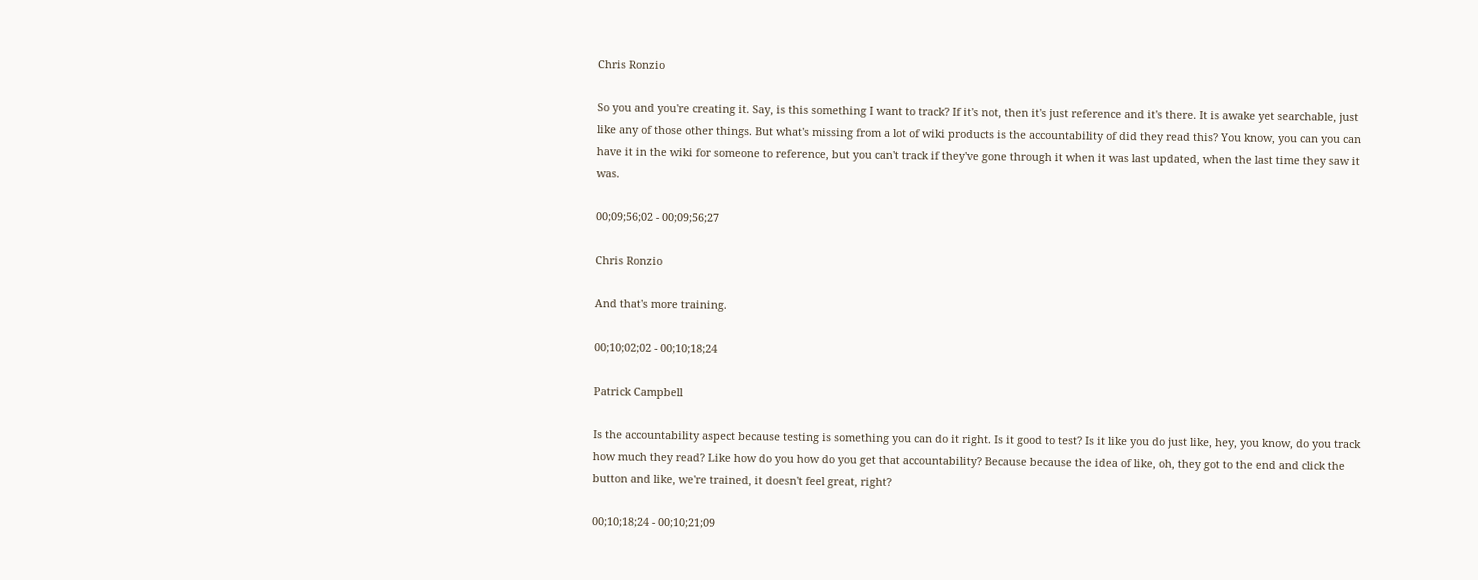Chris Ronzio

So you and you're creating it. Say, is this something I want to track? If it's not, then it's just reference and it's there. It is awake yet searchable, just like any of those other things. But what's missing from a lot of wiki products is the accountability of did they read this? You know, you can you can have it in the wiki for someone to reference, but you can't track if they've gone through it when it was last updated, when the last time they saw it was.

00;09;56;02 - 00;09;56;27

Chris Ronzio

And that's more training.

00;10;02;02 - 00;10;18;24

Patrick Campbell

Is the accountability aspect because testing is something you can do it right. Is it good to test? Is it like you do just like, hey, you know, do you track how much they read? Like how do you how do you get that accountability? Because because the idea of like, oh, they got to the end and click the button and like, we're trained, it doesn't feel great, right?

00;10;18;24 - 00;10;21;09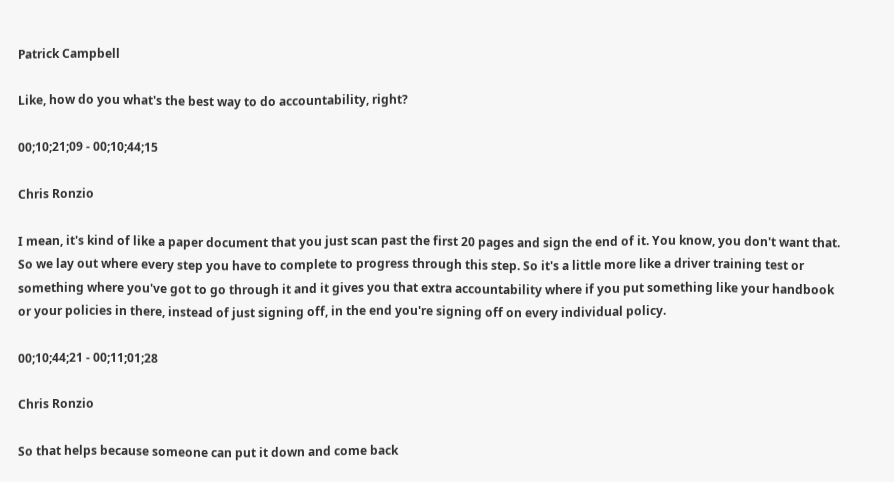Patrick Campbell

Like, how do you what's the best way to do accountability, right?

00;10;21;09 - 00;10;44;15

Chris Ronzio

I mean, it's kind of like a paper document that you just scan past the first 20 pages and sign the end of it. You know, you don't want that. So we lay out where every step you have to complete to progress through this step. So it's a little more like a driver training test or something where you've got to go through it and it gives you that extra accountability where if you put something like your handbook or your policies in there, instead of just signing off, in the end you're signing off on every individual policy.

00;10;44;21 - 00;11;01;28

Chris Ronzio

So that helps because someone can put it down and come back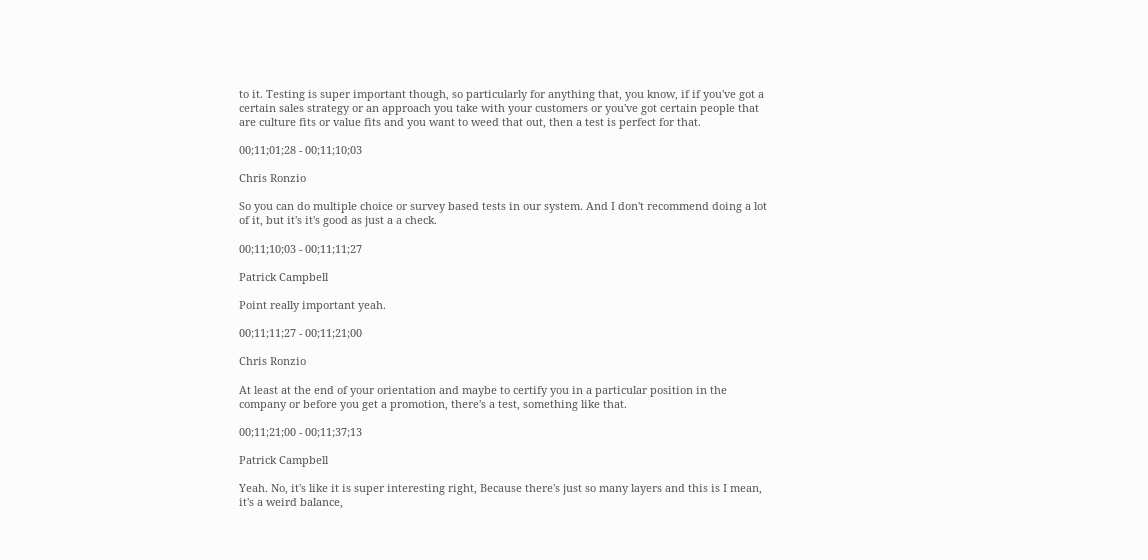to it. Testing is super important though, so particularly for anything that, you know, if if you've got a certain sales strategy or an approach you take with your customers or you've got certain people that are culture fits or value fits and you want to weed that out, then a test is perfect for that.

00;11;01;28 - 00;11;10;03

Chris Ronzio

So you can do multiple choice or survey based tests in our system. And I don't recommend doing a lot of it, but it's it's good as just a a check.

00;11;10;03 - 00;11;11;27

Patrick Campbell

Point really important yeah.

00;11;11;27 - 00;11;21;00

Chris Ronzio

At least at the end of your orientation and maybe to certify you in a particular position in the company or before you get a promotion, there's a test, something like that.

00;11;21;00 - 00;11;37;13

Patrick Campbell

Yeah. No, it's like it is super interesting right, Because there's just so many layers and this is I mean, it's a weird balance,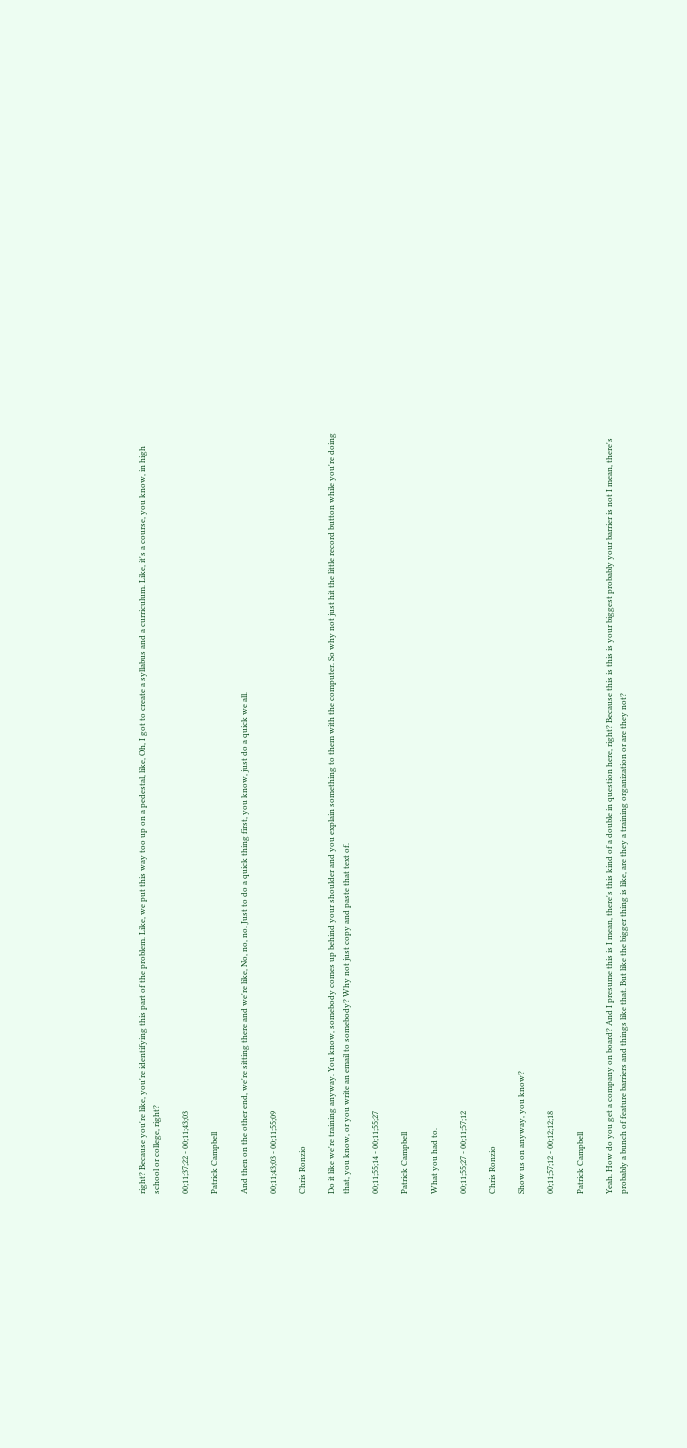right? Because you're like, you're identifying this part of the problem. Like, we put this way too up on a pedestal, like, Oh, I got to create a syllabus and a curriculum. Like, it's a course, you know, in high school or college, right?

00;11;37;22 - 00;11;43;03

Patrick Campbell

And then on the other end, we're sitting there and we're like, No, no, no. Just to do a quick thing first, you know, just do a quick we all.

00;11;43;03 - 00;11;55;09

Chris Ronzio

Do it like we're training anyway. You know, somebody comes up behind your shoulder and you explain something to them with the computer. So why not just hit the little record button while you're doing that, you know, or you write an email to somebody? Why not just copy and paste that text of.

00;11;55;14 - 00;11;55;27

Patrick Campbell

What you had to.

00;11;55;27 - 00;11;57;12

Chris Ronzio

Show us on anyway, you know?

00;11;57;12 - 00;12;12;18

Patrick Campbell

Yeah. How do you get a company on board? And I presume this is I mean, there's this kind of a double in question here, right? Because this is this is your biggest probably your barrier is not I mean, there's probably a bunch of feature barriers and things like that. But like the bigger thing is like, are they a training organization or are they not?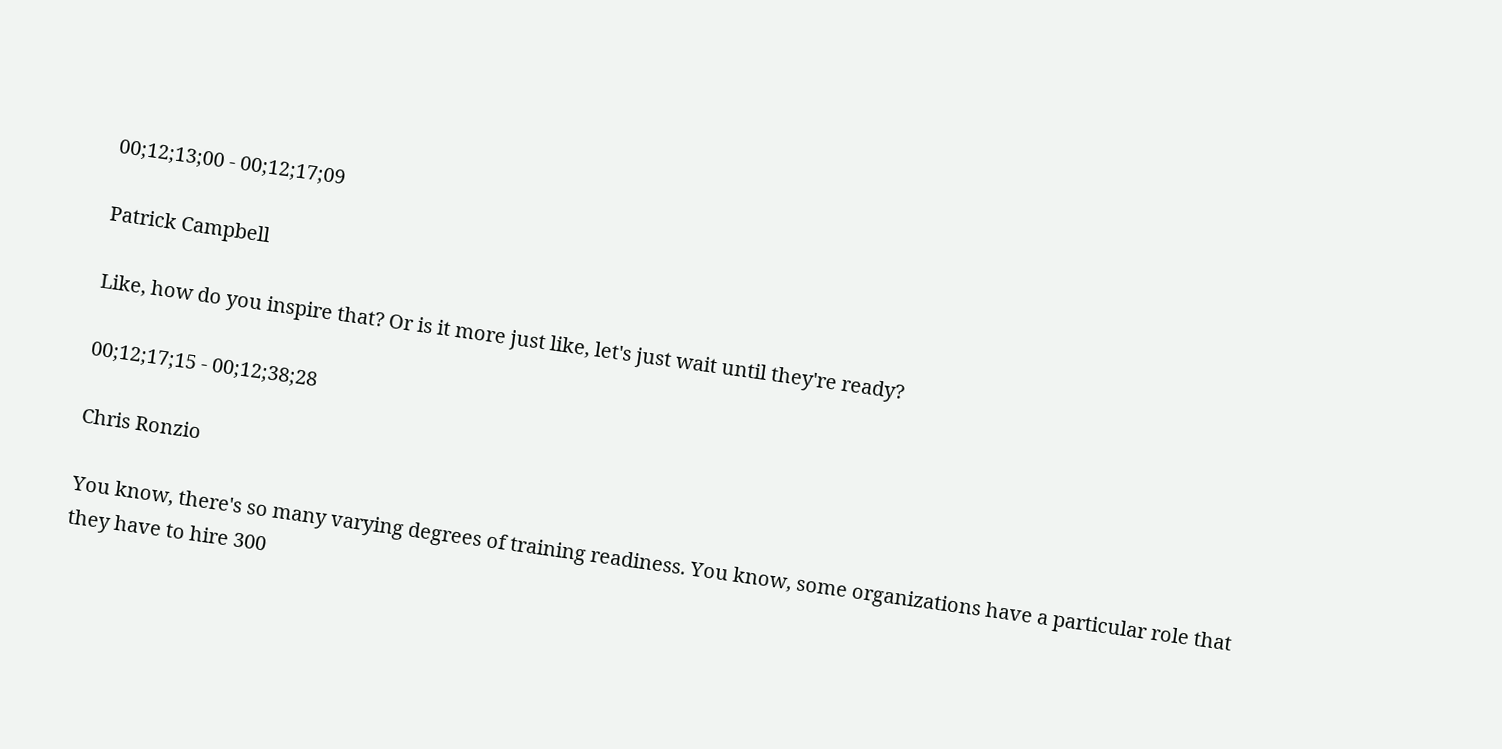00;12;13;00 - 00;12;17;09

Patrick Campbell

Like, how do you inspire that? Or is it more just like, let's just wait until they're ready?

00;12;17;15 - 00;12;38;28

Chris Ronzio

You know, there's so many varying degrees of training readiness. You know, some organizations have a particular role that they have to hire 300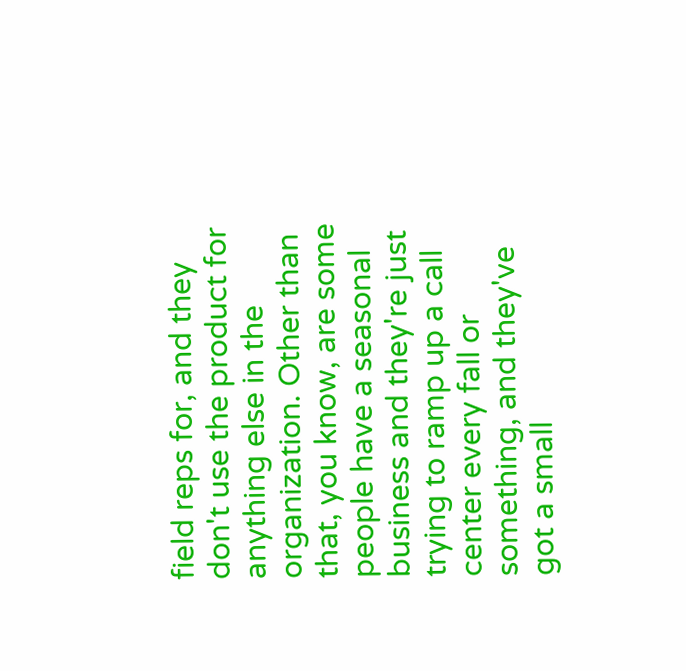field reps for, and they don't use the product for anything else in the organization. Other than that, you know, are some people have a seasonal business and they're just trying to ramp up a call center every fall or something, and they've got a small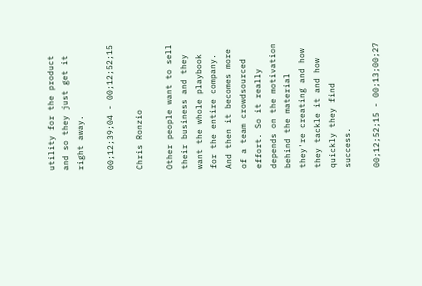utility for the product and so they just get it right away.

00;12;39;04 - 00;12;52;15

Chris Ronzio

Other people want to sell their business and they want the whole playbook for the entire company. And then it becomes more of a team crowdsourced effort. So it really depends on the motivation behind the material they're creating and how they tackle it and how quickly they find success.

00;12;52;15 - 00;13;00;27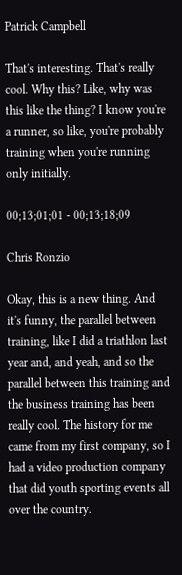Patrick Campbell

That's interesting. That's really cool. Why this? Like, why was this like the thing? I know you're a runner, so like, you're probably training when you're running only initially.

00;13;01;01 - 00;13;18;09

Chris Ronzio

Okay, this is a new thing. And it's funny, the parallel between training, like I did a triathlon last year and, and yeah, and so the parallel between this training and the business training has been really cool. The history for me came from my first company, so I had a video production company that did youth sporting events all over the country.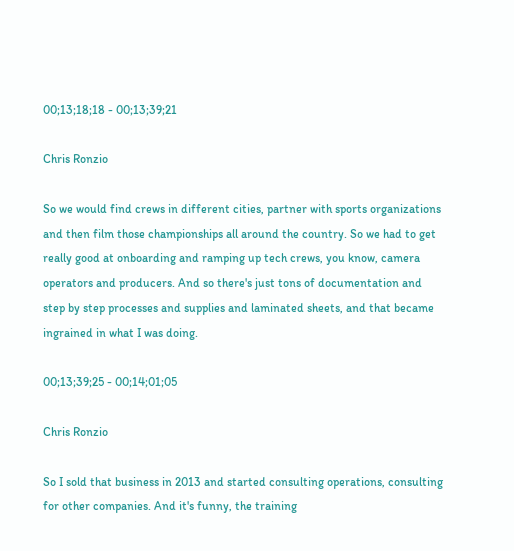00;13;18;18 - 00;13;39;21

Chris Ronzio

So we would find crews in different cities, partner with sports organizations and then film those championships all around the country. So we had to get really good at onboarding and ramping up tech crews, you know, camera operators and producers. And so there's just tons of documentation and step by step processes and supplies and laminated sheets, and that became ingrained in what I was doing.

00;13;39;25 - 00;14;01;05

Chris Ronzio

So I sold that business in 2013 and started consulting operations, consulting for other companies. And it's funny, the training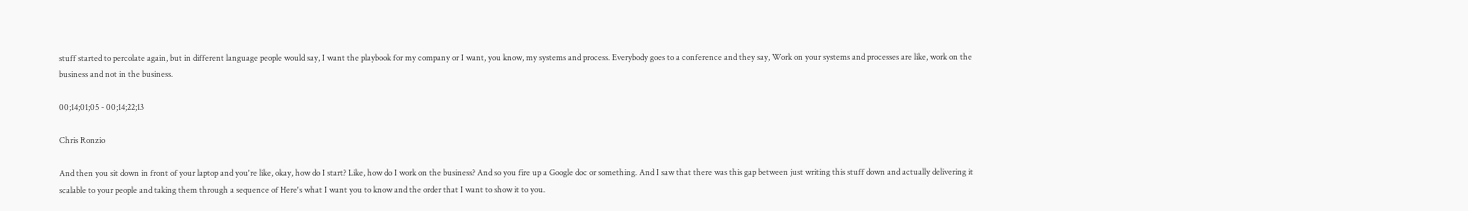stuff started to percolate again, but in different language people would say, I want the playbook for my company or I want, you know, my systems and process. Everybody goes to a conference and they say, Work on your systems and processes are like, work on the business and not in the business.

00;14;01;05 - 00;14;22;13

Chris Ronzio

And then you sit down in front of your laptop and you're like, okay, how do I start? Like, how do I work on the business? And so you fire up a Google doc or something. And I saw that there was this gap between just writing this stuff down and actually delivering it scalable to your people and taking them through a sequence of Here's what I want you to know and the order that I want to show it to you.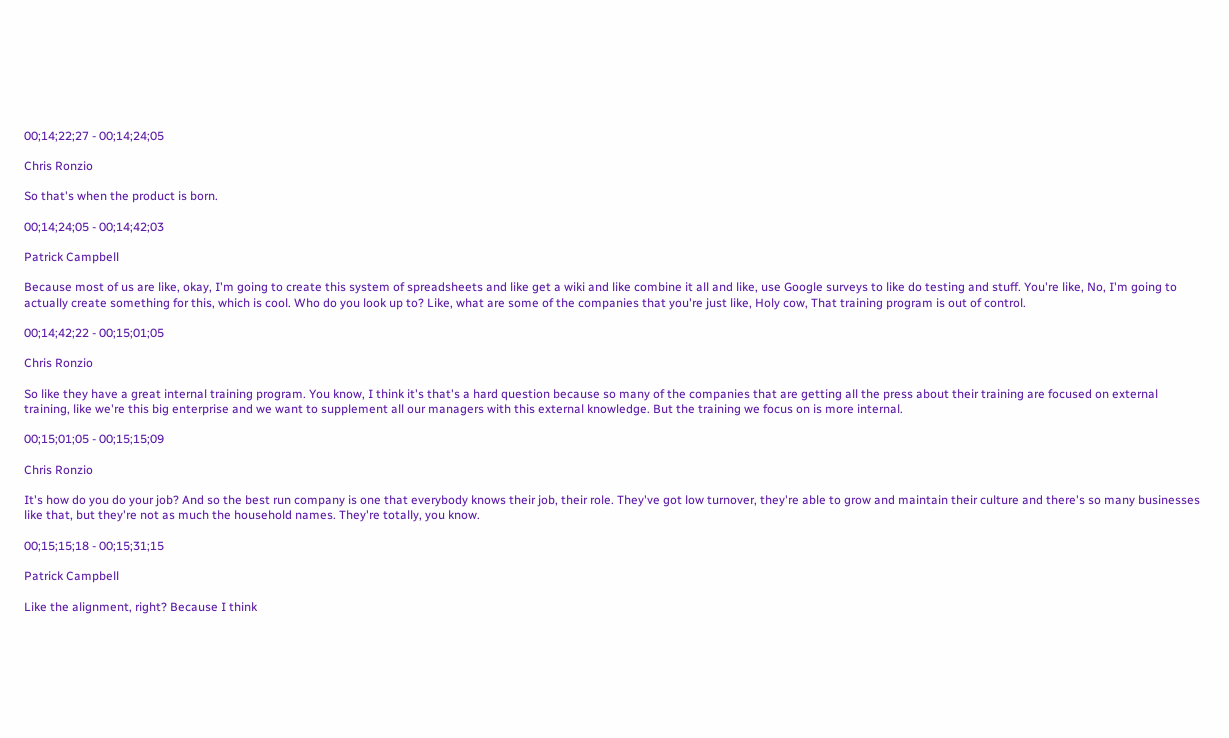00;14;22;27 - 00;14;24;05

Chris Ronzio

So that's when the product is born.

00;14;24;05 - 00;14;42;03

Patrick Campbell

Because most of us are like, okay, I'm going to create this system of spreadsheets and like get a wiki and like combine it all and like, use Google surveys to like do testing and stuff. You're like, No, I'm going to actually create something for this, which is cool. Who do you look up to? Like, what are some of the companies that you're just like, Holy cow, That training program is out of control.

00;14;42;22 - 00;15;01;05

Chris Ronzio

So like they have a great internal training program. You know, I think it's that's a hard question because so many of the companies that are getting all the press about their training are focused on external training, like we're this big enterprise and we want to supplement all our managers with this external knowledge. But the training we focus on is more internal.

00;15;01;05 - 00;15;15;09

Chris Ronzio

It's how do you do your job? And so the best run company is one that everybody knows their job, their role. They've got low turnover, they're able to grow and maintain their culture and there's so many businesses like that, but they're not as much the household names. They're totally, you know.

00;15;15;18 - 00;15;31;15

Patrick Campbell

Like the alignment, right? Because I think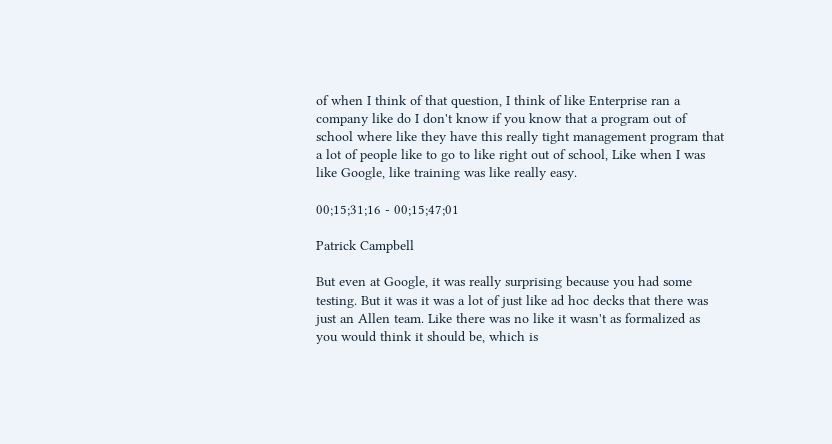of when I think of that question, I think of like Enterprise ran a company like do I don't know if you know that a program out of school where like they have this really tight management program that a lot of people like to go to like right out of school, Like when I was like Google, like training was like really easy.

00;15;31;16 - 00;15;47;01

Patrick Campbell

But even at Google, it was really surprising because you had some testing. But it was it was a lot of just like ad hoc decks that there was just an Allen team. Like there was no like it wasn't as formalized as you would think it should be, which is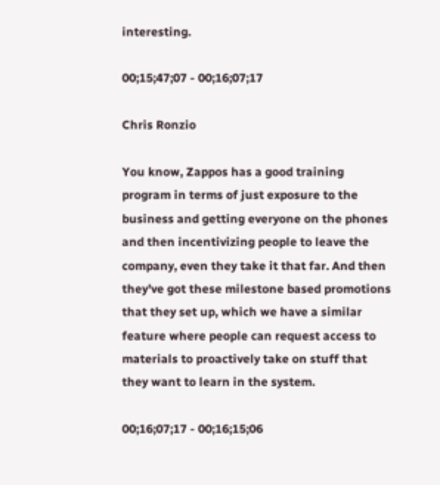interesting.

00;15;47;07 - 00;16;07;17

Chris Ronzio

You know, Zappos has a good training program in terms of just exposure to the business and getting everyone on the phones and then incentivizing people to leave the company, even they take it that far. And then they've got these milestone based promotions that they set up, which we have a similar feature where people can request access to materials to proactively take on stuff that they want to learn in the system.

00;16;07;17 - 00;16;15;06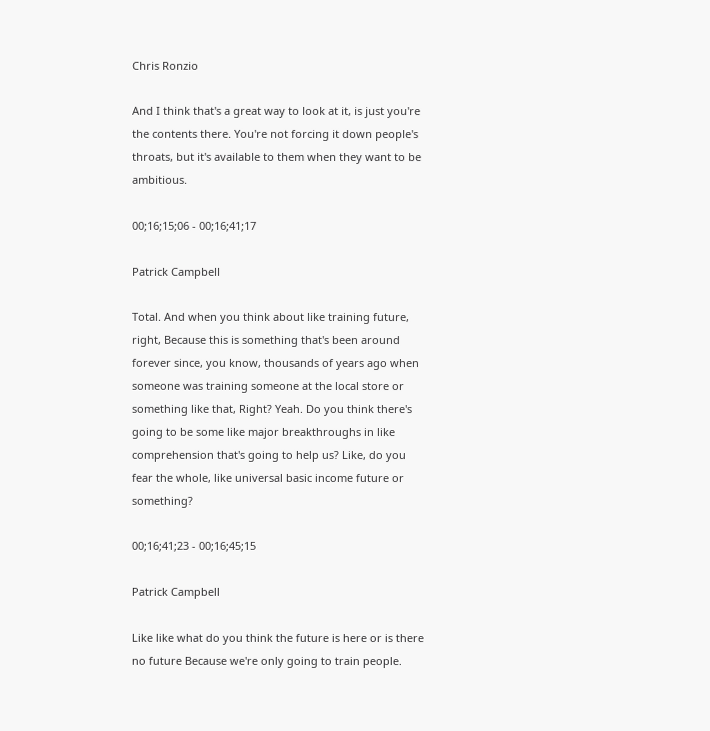Chris Ronzio

And I think that's a great way to look at it, is just you're the contents there. You're not forcing it down people's throats, but it's available to them when they want to be ambitious.

00;16;15;06 - 00;16;41;17

Patrick Campbell

Total. And when you think about like training future, right, Because this is something that's been around forever since, you know, thousands of years ago when someone was training someone at the local store or something like that, Right? Yeah. Do you think there's going to be some like major breakthroughs in like comprehension that's going to help us? Like, do you fear the whole, like universal basic income future or something?

00;16;41;23 - 00;16;45;15

Patrick Campbell

Like like what do you think the future is here or is there no future Because we're only going to train people.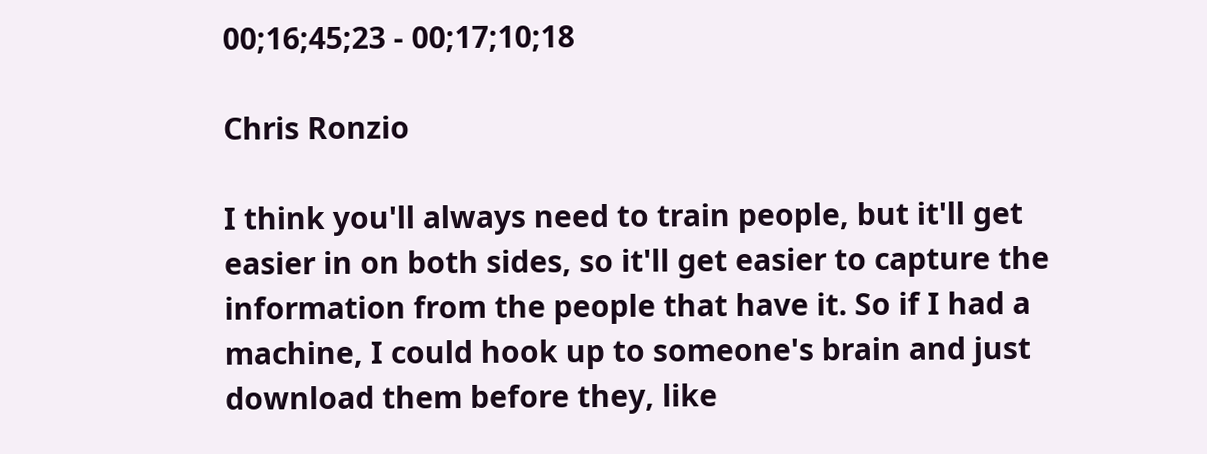00;16;45;23 - 00;17;10;18

Chris Ronzio

I think you'll always need to train people, but it'll get easier in on both sides, so it'll get easier to capture the information from the people that have it. So if I had a machine, I could hook up to someone's brain and just download them before they, like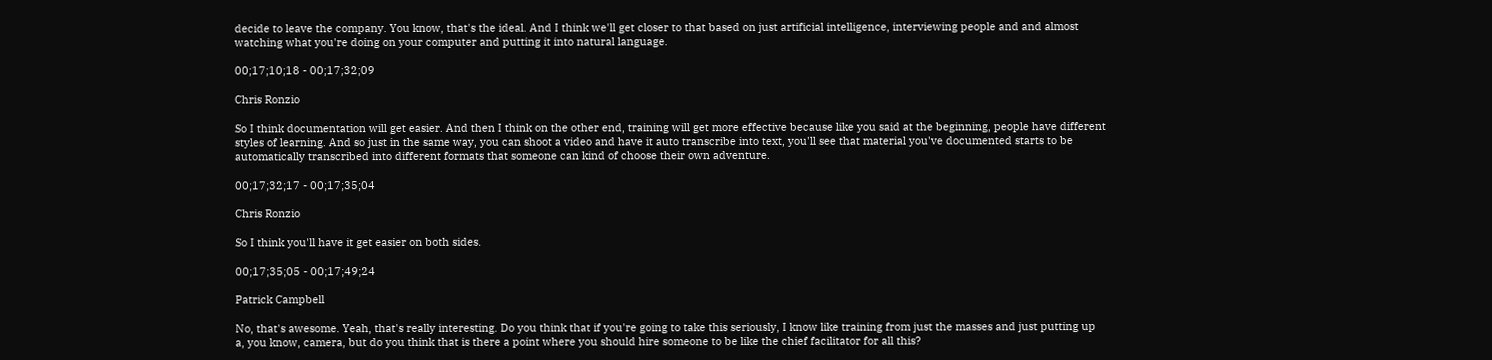decide to leave the company. You know, that's the ideal. And I think we'll get closer to that based on just artificial intelligence, interviewing people and and almost watching what you're doing on your computer and putting it into natural language.

00;17;10;18 - 00;17;32;09

Chris Ronzio

So I think documentation will get easier. And then I think on the other end, training will get more effective because like you said at the beginning, people have different styles of learning. And so just in the same way, you can shoot a video and have it auto transcribe into text, you'll see that material you've documented starts to be automatically transcribed into different formats that someone can kind of choose their own adventure.

00;17;32;17 - 00;17;35;04

Chris Ronzio

So I think you'll have it get easier on both sides.

00;17;35;05 - 00;17;49;24

Patrick Campbell

No, that's awesome. Yeah, that's really interesting. Do you think that if you're going to take this seriously, I know like training from just the masses and just putting up a, you know, camera, but do you think that is there a point where you should hire someone to be like the chief facilitator for all this?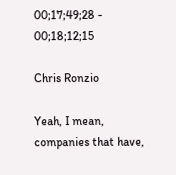00;17;49;28 - 00;18;12;15

Chris Ronzio

Yeah, I mean, companies that have,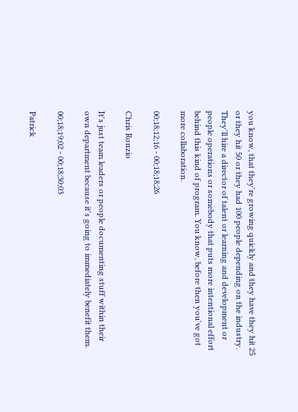you know, that they're growing quickly and they have they hit 25 or they hit 50 or they had 100 people depending on the industry. They'll hire a director of talent or learning and development or people operations or somebody that puts more intentional effort behind this kind of program. You know, before then you've got more collaboration.

00;18;12;16 - 00;18;18;26

Chris Ronzio

It's just team leaders or people documenting stuff within their own department because it's going to immediately benefit them.

00;18;19;02 - 00;18;30;03

Patrick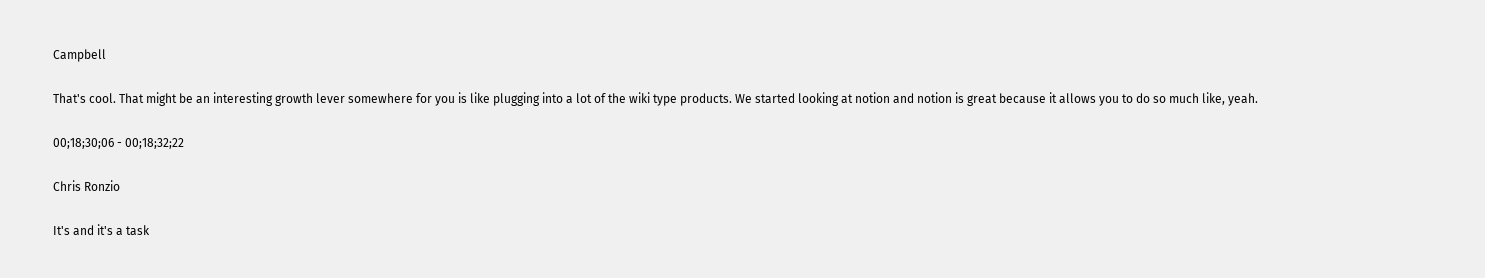Campbell

That's cool. That might be an interesting growth lever somewhere for you is like plugging into a lot of the wiki type products. We started looking at notion and notion is great because it allows you to do so much like, yeah.

00;18;30;06 - 00;18;32;22

Chris Ronzio

It's and it's a task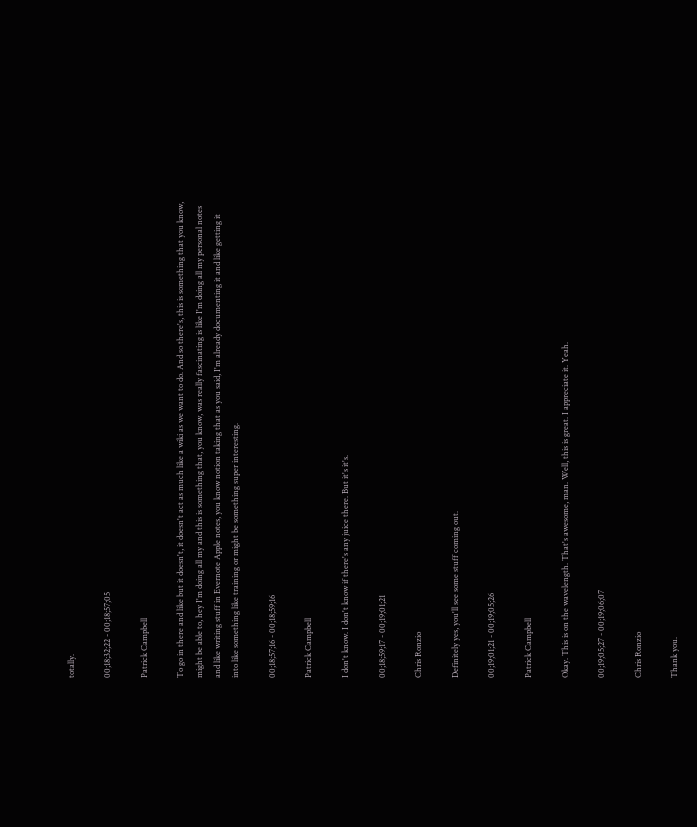totally.

00;18;32;22 - 00;18;57;05

Patrick Campbell

To go in there and like but it doesn't, it doesn't act as much like a wiki as we want to do. And so there's, this is something that you know, might be able to, hey I'm doing all my and this is something that, you know, was really fascinating is like I'm doing all my personal notes and like writing stuff in Evernote Apple notes, you know notion taking that as you said, I'm already documenting it and like getting it into like something like training or might be something super interesting.

00;18;57;16 - 00;18;59;16

Patrick Campbell

I don't know. I don't know if there's any juice there. But it's it's.

00;18;59;17 - 00;19;01;21

Chris Ronzio

Definitely yes, you'll see some stuff coming out.

00;19;01;21 - 00;19;05;26

Patrick Campbell

Okay. This is on the wavelength. That's awesome, man. Well, this is great. I appreciate it. Yeah.

00;19;05;27 - 00;19;06;07

Chris Ronzio

Thank you.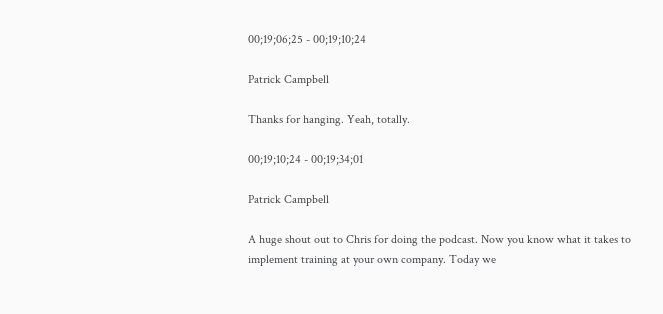00;19;06;25 - 00;19;10;24

Patrick Campbell

Thanks for hanging. Yeah, totally.

00;19;10;24 - 00;19;34;01

Patrick Campbell

A huge shout out to Chris for doing the podcast. Now you know what it takes to implement training at your own company. Today we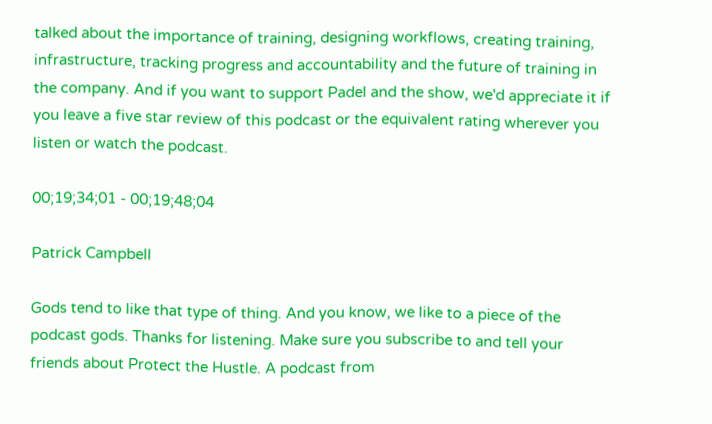talked about the importance of training, designing workflows, creating training, infrastructure, tracking progress and accountability and the future of training in the company. And if you want to support Padel and the show, we'd appreciate it if you leave a five star review of this podcast or the equivalent rating wherever you listen or watch the podcast.

00;19;34;01 - 00;19;48;04

Patrick Campbell

Gods tend to like that type of thing. And you know, we like to a piece of the podcast gods. Thanks for listening. Make sure you subscribe to and tell your friends about Protect the Hustle. A podcast from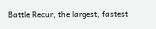Battle Recur, the largest, fastest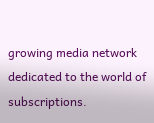growing media network dedicated to the world of subscriptions.